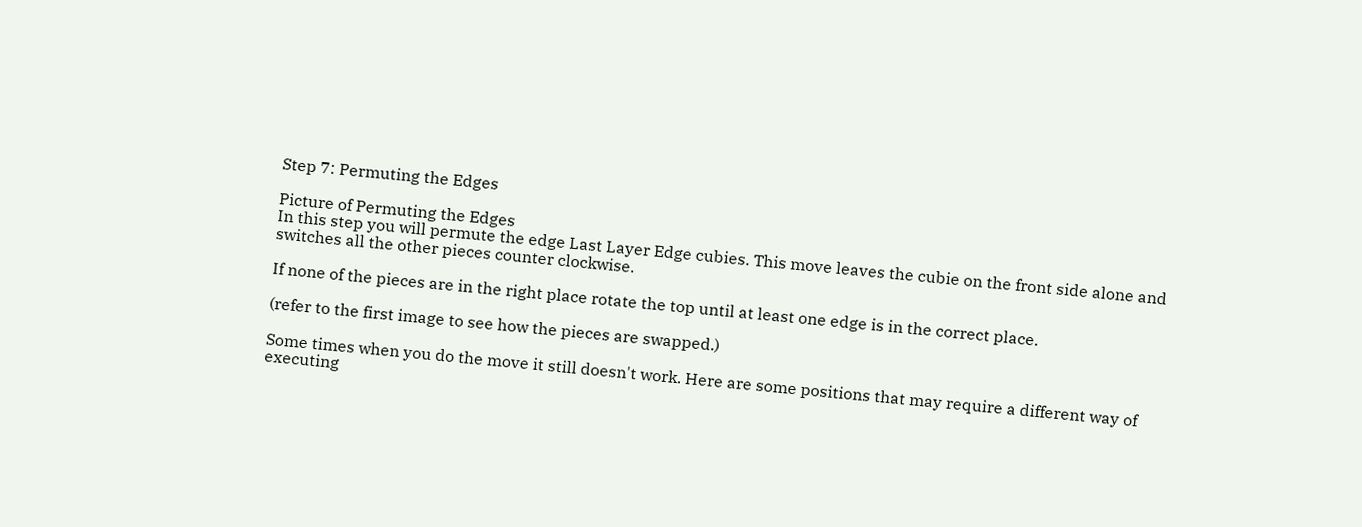Step 7: Permuting the Edges

Picture of Permuting the Edges
In this step you will permute the edge Last Layer Edge cubies. This move leaves the cubie on the front side alone and switches all the other pieces counter clockwise.

If none of the pieces are in the right place rotate the top until at least one edge is in the correct place.

(refer to the first image to see how the pieces are swapped.)

Some times when you do the move it still doesn't work. Here are some positions that may require a different way of executing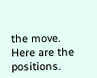the move. Here are the positions.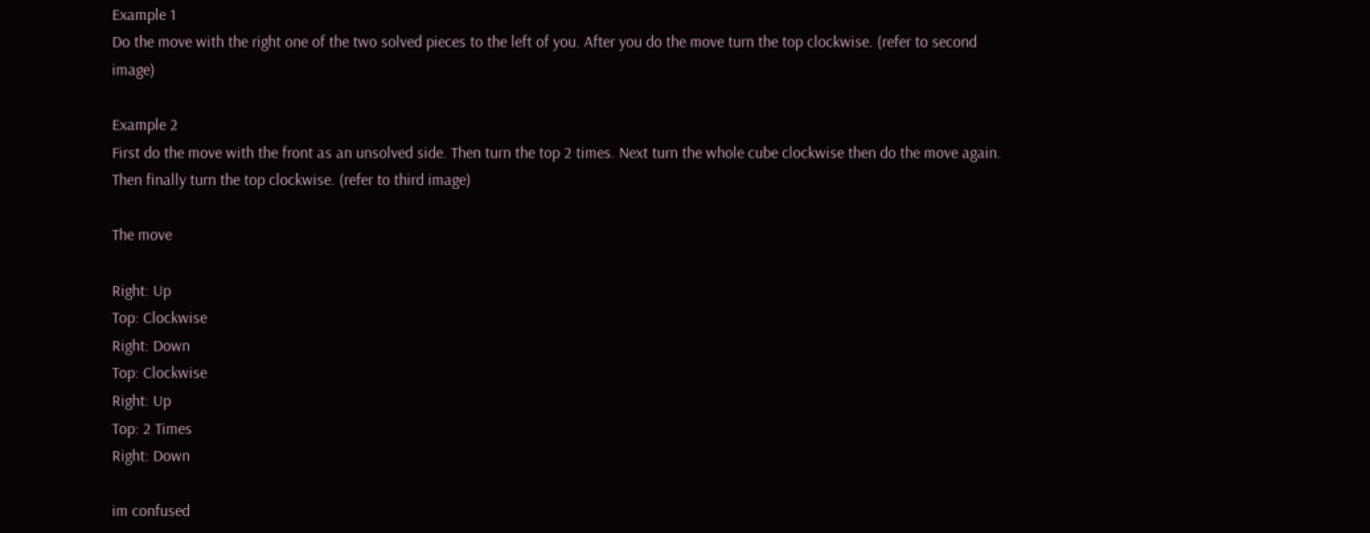Example 1
Do the move with the right one of the two solved pieces to the left of you. After you do the move turn the top clockwise. (refer to second image)

Example 2
First do the move with the front as an unsolved side. Then turn the top 2 times. Next turn the whole cube clockwise then do the move again. Then finally turn the top clockwise. (refer to third image)

The move

Right: Up
Top: Clockwise
Right: Down
Top: Clockwise
Right: Up
Top: 2 Times
Right: Down

im confused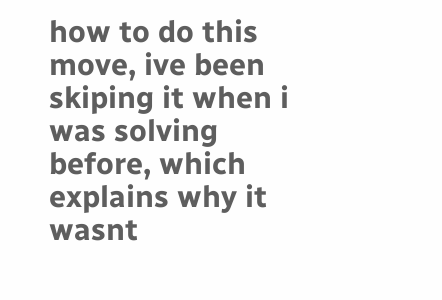how to do this move, ive been skiping it when i was solving before, which explains why it wasnt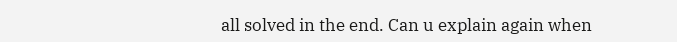all solved in the end. Can u explain again when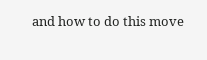and how to do this move